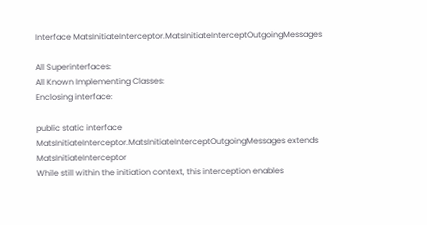Interface MatsInitiateInterceptor.MatsInitiateInterceptOutgoingMessages

All Superinterfaces:
All Known Implementing Classes:
Enclosing interface:

public static interface MatsInitiateInterceptor.MatsInitiateInterceptOutgoingMessages extends MatsInitiateInterceptor
While still within the initiation context, this interception enables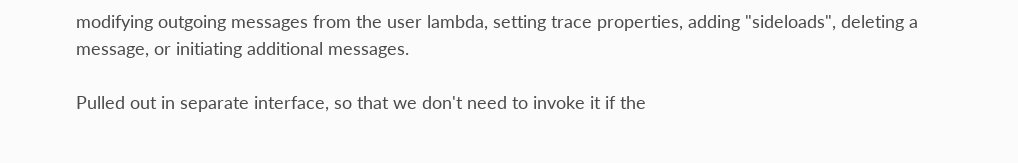modifying outgoing messages from the user lambda, setting trace properties, adding "sideloads", deleting a message, or initiating additional messages.

Pulled out in separate interface, so that we don't need to invoke it if the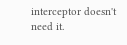interceptor doesn't need it.